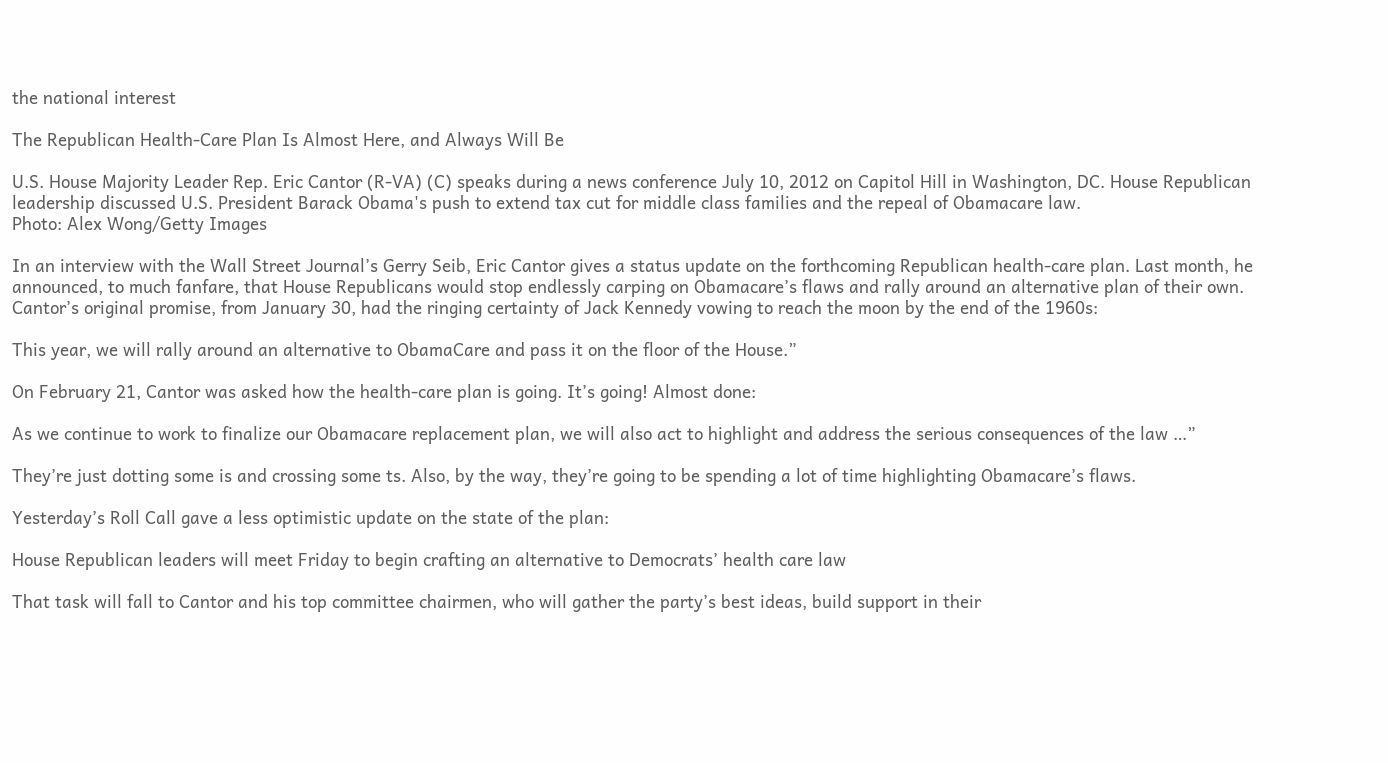the national interest

The Republican Health-Care Plan Is Almost Here, and Always Will Be

U.S. House Majority Leader Rep. Eric Cantor (R-VA) (C) speaks during a news conference July 10, 2012 on Capitol Hill in Washington, DC. House Republican leadership discussed U.S. President Barack Obama's push to extend tax cut for middle class families and the repeal of Obamacare law.
Photo: Alex Wong/Getty Images

In an interview with the Wall Street Journal’s Gerry Seib, Eric Cantor gives a status update on the forthcoming Republican health-care plan. Last month, he announced, to much fanfare, that House Republicans would stop endlessly carping on Obamacare’s flaws and rally around an alternative plan of their own. Cantor’s original promise, from January 30, had the ringing certainty of Jack Kennedy vowing to reach the moon by the end of the 1960s:

This year, we will rally around an alternative to ObamaCare and pass it on the floor of the House.”

On February 21, Cantor was asked how the health-care plan is going. It’s going! Almost done:

As we continue to work to finalize our Obamacare replacement plan, we will also act to highlight and address the serious consequences of the law …”

They’re just dotting some is and crossing some ts. Also, by the way, they’re going to be spending a lot of time highlighting Obamacare’s flaws.

Yesterday’s Roll Call gave a less optimistic update on the state of the plan:

House Republican leaders will meet Friday to begin crafting an alternative to Democrats’ health care law

That task will fall to Cantor and his top committee chairmen, who will gather the party’s best ideas, build support in their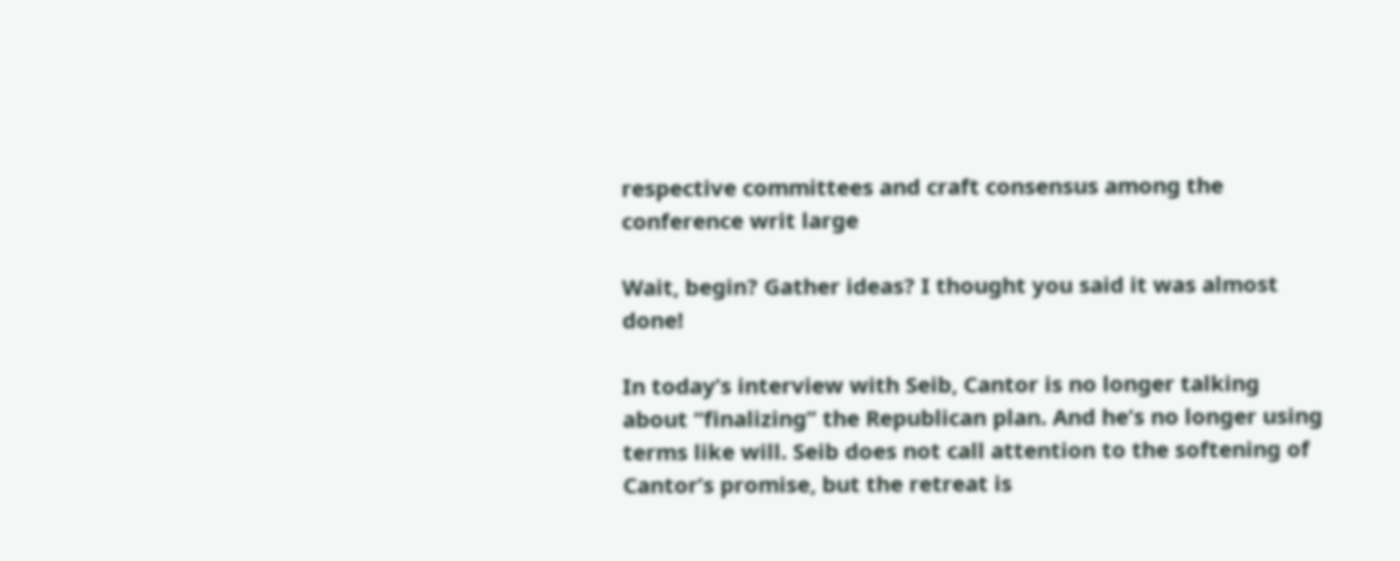respective committees and craft consensus among the conference writ large

Wait, begin? Gather ideas? I thought you said it was almost done!

In today’s interview with Seib, Cantor is no longer talking about “finalizing” the Republican plan. And he’s no longer using terms like will. Seib does not call attention to the softening of Cantor’s promise, but the retreat is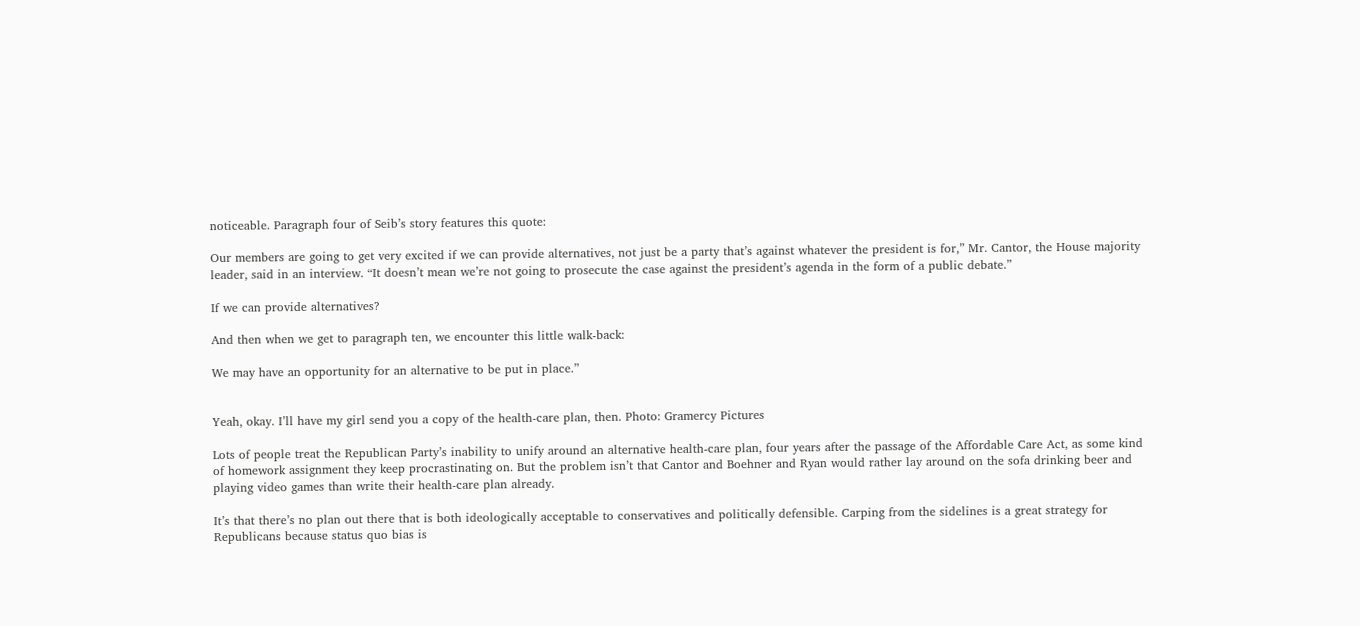noticeable. Paragraph four of Seib’s story features this quote:

Our members are going to get very excited if we can provide alternatives, not just be a party that’s against whatever the president is for,” Mr. Cantor, the House majority leader, said in an interview. “It doesn’t mean we’re not going to prosecute the case against the president’s agenda in the form of a public debate.”

If we can provide alternatives?

And then when we get to paragraph ten, we encounter this little walk-back:

We may have an opportunity for an alternative to be put in place.”


Yeah, okay. I’ll have my girl send you a copy of the health-care plan, then. Photo: Gramercy Pictures

Lots of people treat the Republican Party’s inability to unify around an alternative health-care plan, four years after the passage of the Affordable Care Act, as some kind of homework assignment they keep procrastinating on. But the problem isn’t that Cantor and Boehner and Ryan would rather lay around on the sofa drinking beer and playing video games than write their health-care plan already.

It’s that there’s no plan out there that is both ideologically acceptable to conservatives and politically defensible. Carping from the sidelines is a great strategy for Republicans because status quo bias is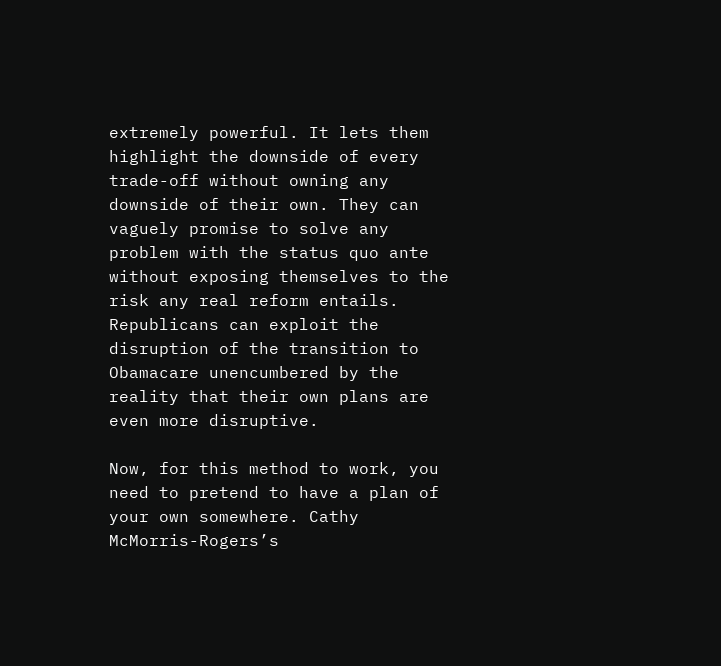extremely powerful. It lets them highlight the downside of every trade-off without owning any downside of their own. They can vaguely promise to solve any problem with the status quo ante without exposing themselves to the risk any real reform entails. Republicans can exploit the disruption of the transition to Obamacare unencumbered by the reality that their own plans are even more disruptive.

Now, for this method to work, you need to pretend to have a plan of your own somewhere. Cathy McMorris-Rogers’s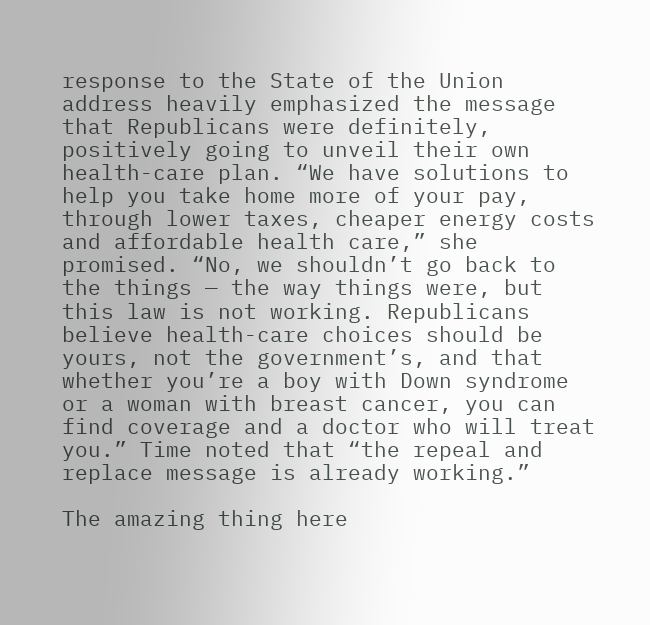response to the State of the Union address heavily emphasized the message that Republicans were definitely, positively going to unveil their own health-care plan. “We have solutions to help you take home more of your pay, through lower taxes, cheaper energy costs and affordable health care,” she promised. “No, we shouldn’t go back to the things — the way things were, but this law is not working. Republicans believe health-care choices should be yours, not the government’s, and that whether you’re a boy with Down syndrome or a woman with breast cancer, you can find coverage and a doctor who will treat you.” Time noted that “the repeal and replace message is already working.”

The amazing thing here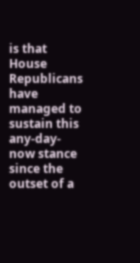is that House Republicans have managed to sustain this any-day-now stance since the outset of a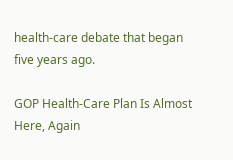health-care debate that began five years ago.

GOP Health-Care Plan Is Almost Here, Again